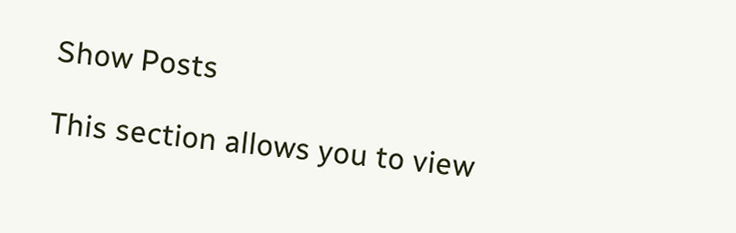Show Posts

This section allows you to view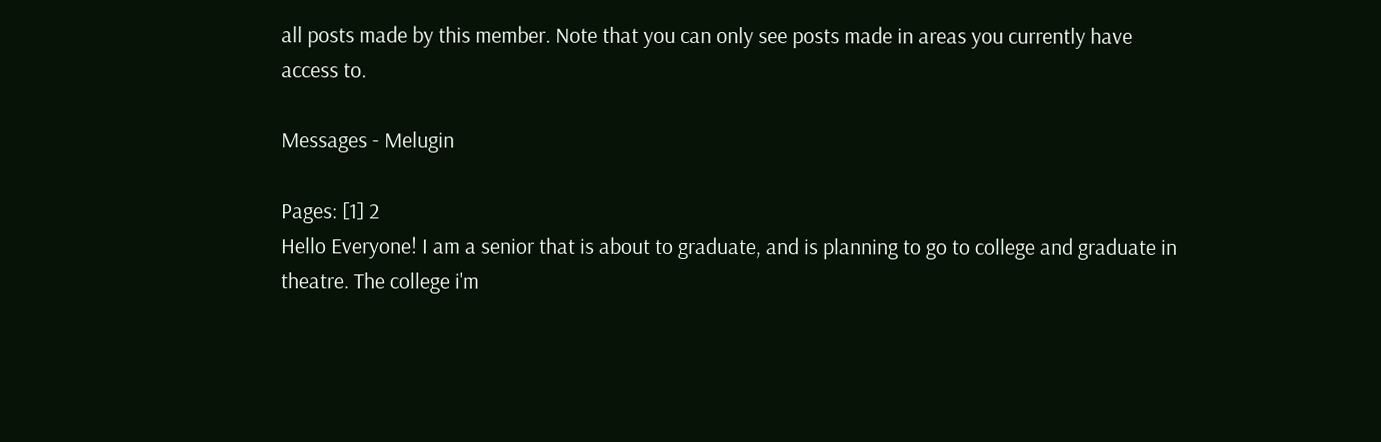all posts made by this member. Note that you can only see posts made in areas you currently have access to.

Messages - Melugin

Pages: [1] 2
Hello Everyone! I am a senior that is about to graduate, and is planning to go to college and graduate in theatre. The college i'm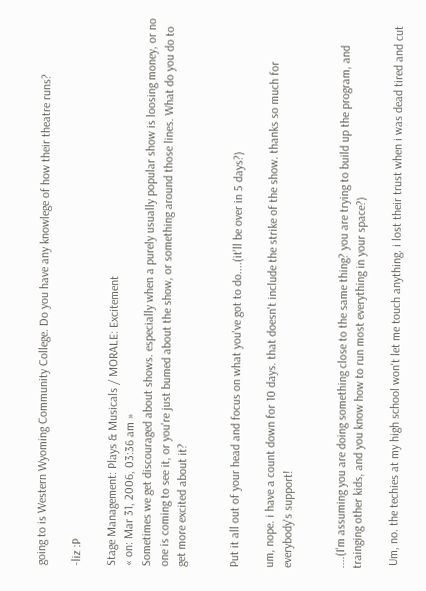going to is Western Wyoming Community College. Do you have any knowlege of how their theatre runs?

-liz :P

Stage Management: Plays & Musicals / MORALE: Excitement
« on: Mar 31, 2006, 03:36 am »
Sometimes we get discouraged about shows. especially when a purely usually popular show is loosing money, or no one is coming to see it, or you're just bumed about the show, or something around those lines. What do you do to get more excited about it?


Put it all out of your head and focus on what you've got to do....(it'll be over in 5 days?)

um, nope. i have a count down for 10 days. that doesn't include the strike of the show. thanks so much for everybody's support!


....(I'm assuming you are doing something close to the same thing? you are trying to build up the program, and trainging other kids, and you know how to run most everything in your space?)

 Um, no. the techies at my high school won't let me touch anything. i lost their trust when i was dead tired and cut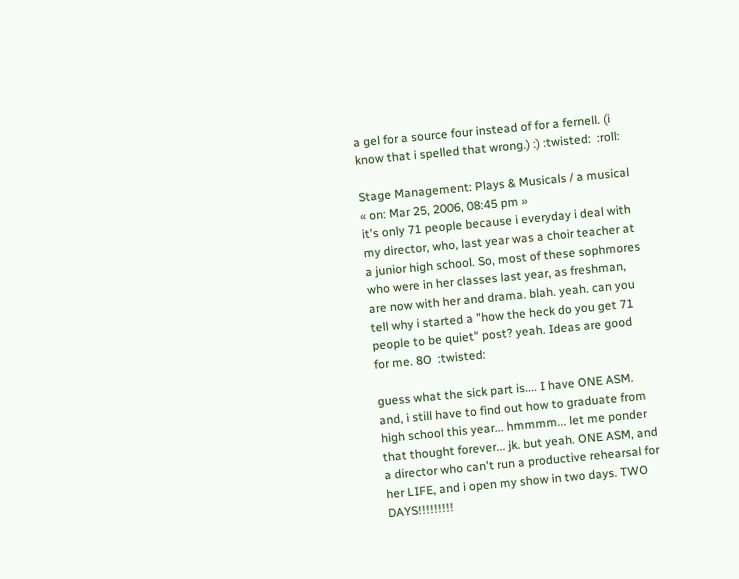a gel for a source four instead of for a fernell. (i know that i spelled that wrong.) :) :twisted:  :roll:

Stage Management: Plays & Musicals / a musical
« on: Mar 25, 2006, 08:45 pm »
it's only 71 people because i everyday i deal with my director, who, last year was a choir teacher at a junior high school. So, most of these sophmores who were in her classes last year, as freshman, are now with her and drama. blah. yeah. can you tell why i started a "how the heck do you get 71 people to be quiet" post? yeah. Ideas are good for me. 8O  :twisted:

guess what the sick part is.... I have ONE ASM. and, i still have to find out how to graduate from high school this year... hmmmm... let me ponder that thought forever... jk. but yeah. ONE ASM, and a director who can't run a productive rehearsal for her LIFE, and i open my show in two days. TWO DAYS!!!!!!!!!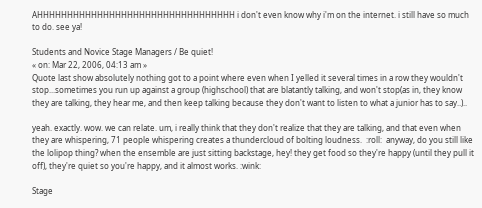AHHHHHHHHHHHHHHHHHHHHHHHHHHHHHHHHH i don't even know why i'm on the internet. i still have so much to do. see ya!

Students and Novice Stage Managers / Be quiet!
« on: Mar 22, 2006, 04:13 am »
Quote last show absolutely nothing got to a point where even when I yelled it several times in a row they wouldn't stop...sometimes you run up against a group (highschool) that are blatantly talking, and won't stop(as in, they know they are talking, they hear me, and then keep talking because they don't want to listen to what a junior has to say..)..

yeah. exactly. wow. we can relate. um, i really think that they don't realize that they are talking, and that even when they are whispering, 71 people whispering creates a thundercloud of bolting loudness.  :roll:  anyway, do you still like the lolipop thing? when the ensemble are just sitting backstage, hey! they get food so they're happy (until they pull it off), they're quiet so you're happy, and it almost works. :wink:

Stage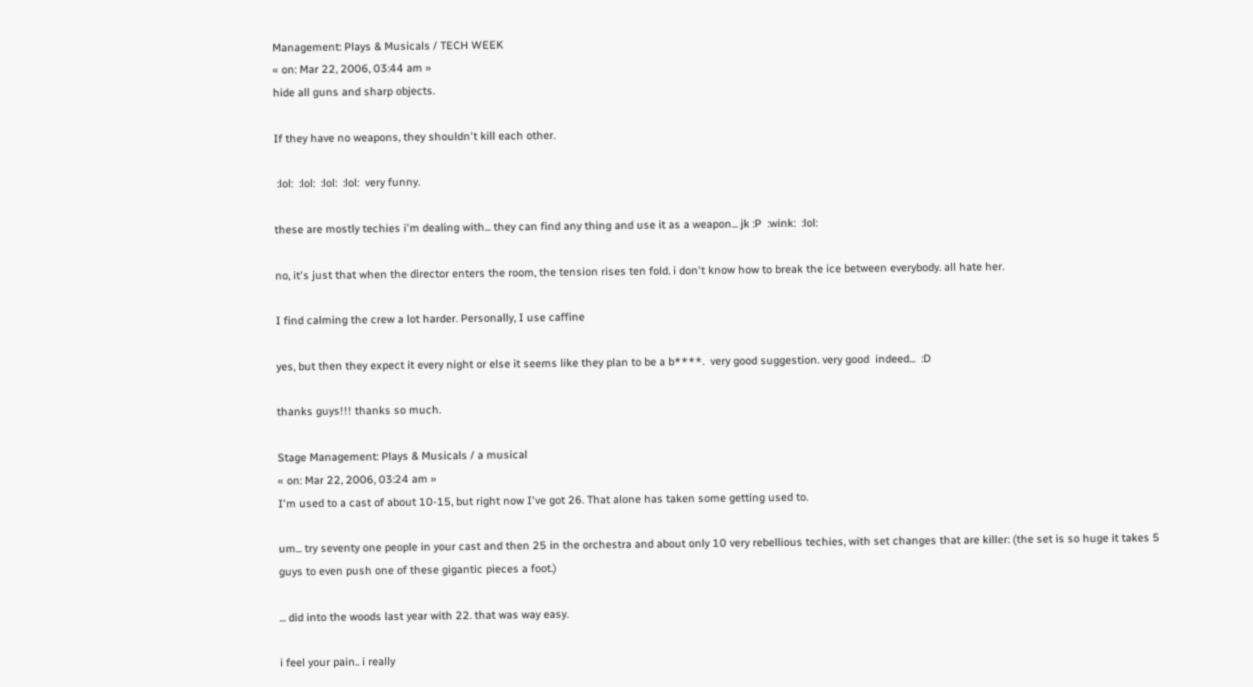Management: Plays & Musicals / TECH WEEK
« on: Mar 22, 2006, 03:44 am »
hide all guns and sharp objects.

If they have no weapons, they shouldn't kill each other.

 :lol:  :lol:  :lol:  :lol:  very funny.

these are mostly techies i'm dealing with... they can find any thing and use it as a weapon... jk :P  :wink:  :lol:

no, it's just that when the director enters the room, the tension rises ten fold. i don't know how to break the ice between everybody. all hate her.

I find calming the crew a lot harder. Personally, I use caffine

yes, but then they expect it every night or else it seems like they plan to be a b****.  very good suggestion. very good  indeed...  :D

thanks guys!!! thanks so much.

Stage Management: Plays & Musicals / a musical
« on: Mar 22, 2006, 03:24 am »
I'm used to a cast of about 10-15, but right now I've got 26. That alone has taken some getting used to.

um... try seventy one people in your cast and then 25 in the orchestra and about only 10 very rebellious techies, with set changes that are killer: (the set is so huge it takes 5 guys to even push one of these gigantic pieces a foot.)

... did into the woods last year with 22. that was way easy.

i feel your pain.. i really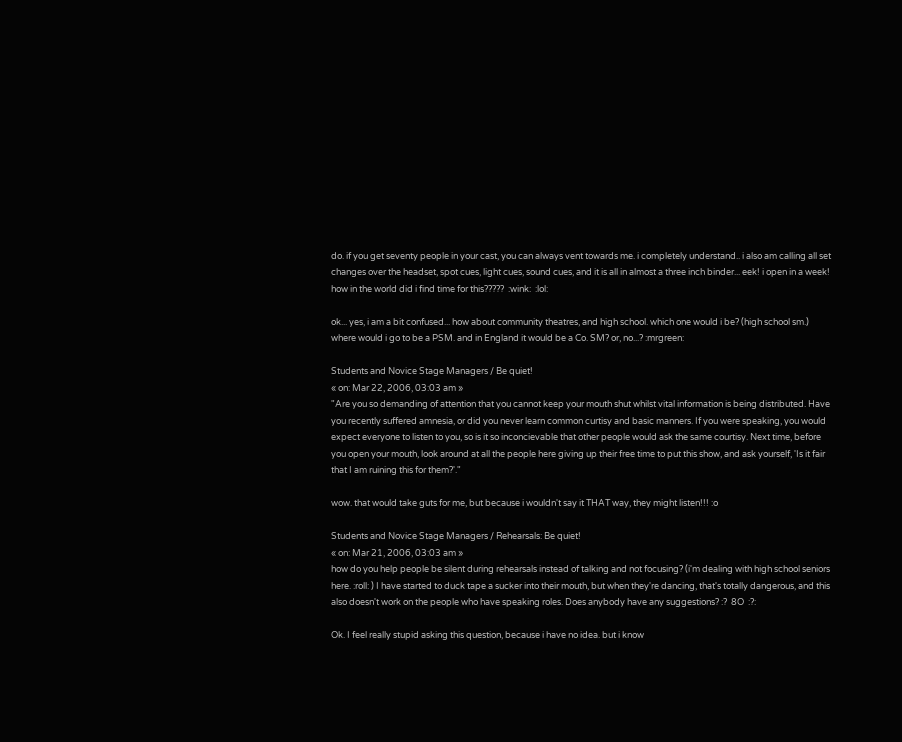do. if you get seventy people in your cast, you can always vent towards me. i completely understand.. i also am calling all set changes over the headset, spot cues, light cues, sound cues, and it is all in almost a three inch binder... eek! i open in a week! how in the world did i find time for this?????  :wink:  :lol:

ok... yes, i am a bit confused... how about community theatres, and high school. which one would i be? (high school sm.) where would i go to be a PSM. and in England it would be a Co. SM? or, no...? :mrgreen:

Students and Novice Stage Managers / Be quiet!
« on: Mar 22, 2006, 03:03 am »
"Are you so demanding of attention that you cannot keep your mouth shut whilst vital information is being distributed. Have you recently suffered amnesia, or did you never learn common curtisy and basic manners. If you were speaking, you would expect everyone to listen to you, so is it so inconcievable that other people would ask the same courtisy. Next time, before you open your mouth, look around at all the people here giving up their free time to put this show, and ask yourself, 'Is it fair that I am ruining this for them?'."

wow. that would take guts for me, but because i wouldn't say it THAT way, they might listen!!! :o

Students and Novice Stage Managers / Rehearsals: Be quiet!
« on: Mar 21, 2006, 03:03 am »
how do you help people be silent during rehearsals instead of talking and not focusing? (i'm dealing with high school seniors here. :roll: ) I have started to duck tape a sucker into their mouth, but when they're dancing, that's totally dangerous, and this also doesn't work on the people who have speaking roles. Does anybody have any suggestions? :?  8O  :?:

Ok. I feel really stupid asking this question, because i have no idea. but i know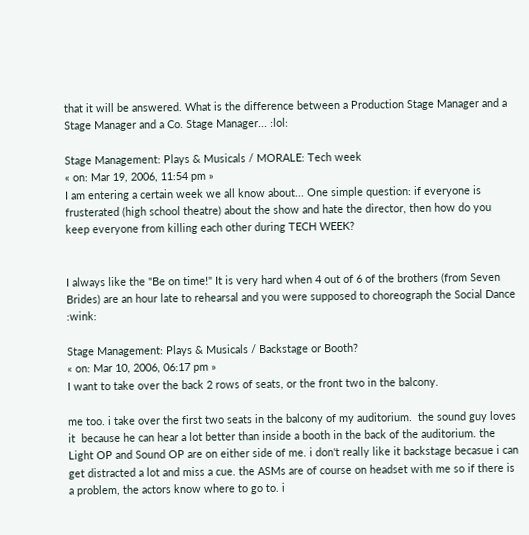that it will be answered. What is the difference between a Production Stage Manager and a Stage Manager and a Co. Stage Manager... :lol:

Stage Management: Plays & Musicals / MORALE: Tech week
« on: Mar 19, 2006, 11:54 pm »
I am entering a certain week we all know about... One simple question: if everyone is frusterated (high school theatre) about the show and hate the director, then how do you keep everyone from killing each other during TECH WEEK?


I always like the "Be on time!" It is very hard when 4 out of 6 of the brothers (from Seven Brides) are an hour late to rehearsal and you were supposed to choreograph the Social Dance :wink:

Stage Management: Plays & Musicals / Backstage or Booth?
« on: Mar 10, 2006, 06:17 pm »
I want to take over the back 2 rows of seats, or the front two in the balcony.

me too. i take over the first two seats in the balcony of my auditorium.  the sound guy loves it  because he can hear a lot better than inside a booth in the back of the auditorium. the Light OP and Sound OP are on either side of me. i don't really like it backstage becasue i can get distracted a lot and miss a cue. the ASMs are of course on headset with me so if there is a problem, the actors know where to go to. i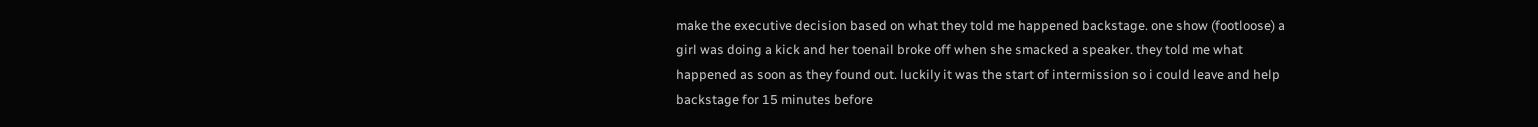make the executive decision based on what they told me happened backstage. one show (footloose) a girl was doing a kick and her toenail broke off when she smacked a speaker. they told me what happened as soon as they found out. luckily it was the start of intermission so i could leave and help backstage for 15 minutes before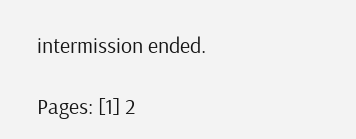intermission ended.

Pages: [1] 2